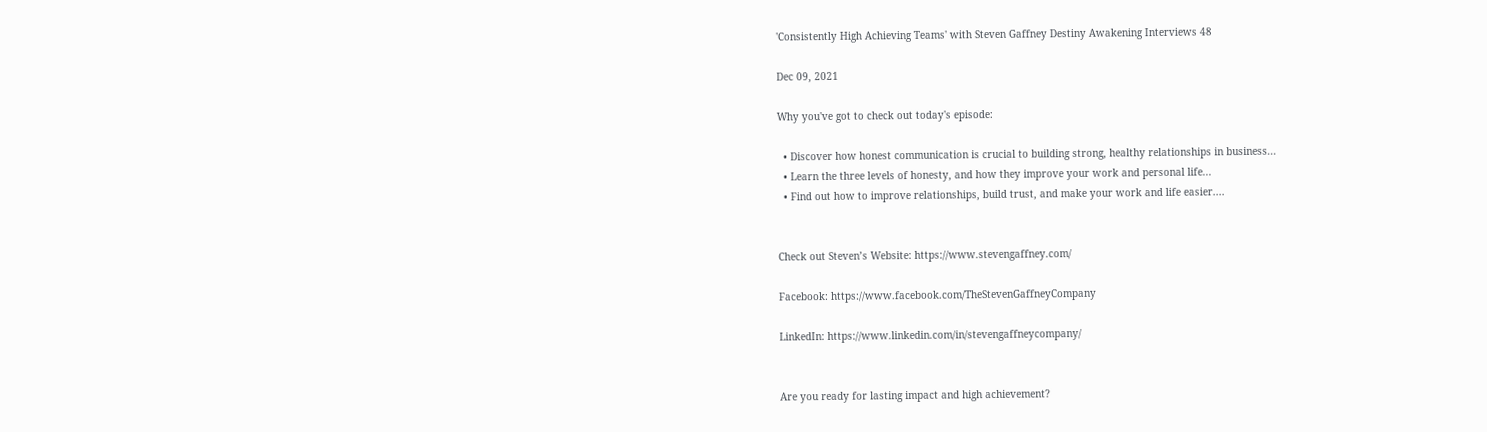'Consistently High Achieving Teams' with Steven Gaffney Destiny Awakening Interviews 48

Dec 09, 2021

Why you've got to check out today's episode:

  • Discover how honest communication is crucial to building strong, healthy relationships in business...
  • Learn the three levels of honesty, and how they improve your work and personal life...
  • Find out how to improve relationships, build trust, and make your work and life easier....


Check out Steven’s Website: https://www.stevengaffney.com/

Facebook: https://www.facebook.com/TheStevenGaffneyCompany

LinkedIn: https://www.linkedin.com/in/stevengaffneycompany/


Are you ready for lasting impact and high achievement?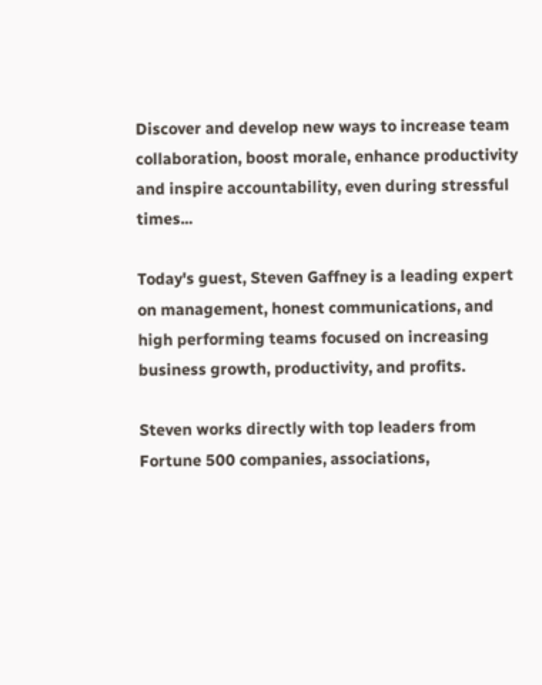Discover and develop new ways to increase team collaboration, boost morale, enhance productivity and inspire accountability, even during stressful times...

Today's guest, Steven Gaffney is a leading expert on management, honest communications, and high performing teams focused on increasing business growth, productivity, and profits.

Steven works directly with top leaders from Fortune 500 companies, associations,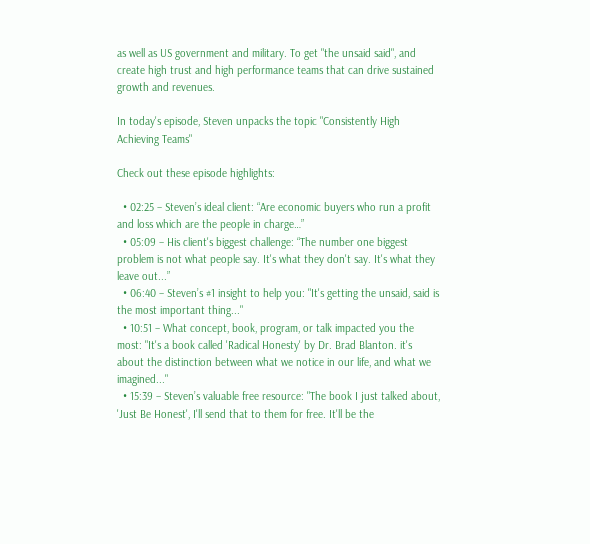as well as US government and military. To get "the unsaid said", and create high trust and high performance teams that can drive sustained growth and revenues.

In today's episode, Steven unpacks the topic "Consistently High Achieving Teams"

Check out these episode highlights:

  • 02:25 – Steven’s ideal client: “Are economic buyers who run a profit and loss which are the people in charge…”
  • 05:09 – His client's biggest challenge: “The number one biggest problem is not what people say. It's what they don't say. It's what they leave out...”
  • 06:40 – Steven’s #1 insight to help you: "It's getting the unsaid, said is the most important thing..."
  • 10:51 – What concept, book, program, or talk impacted you the most: "It's a book called 'Radical Honesty' by Dr. Brad Blanton. it's about the distinction between what we notice in our life, and what we imagined..."
  • 15:39 – Steven’s valuable free resource: "The book I just talked about, 'Just Be Honest', I'll send that to them for free. It'll be the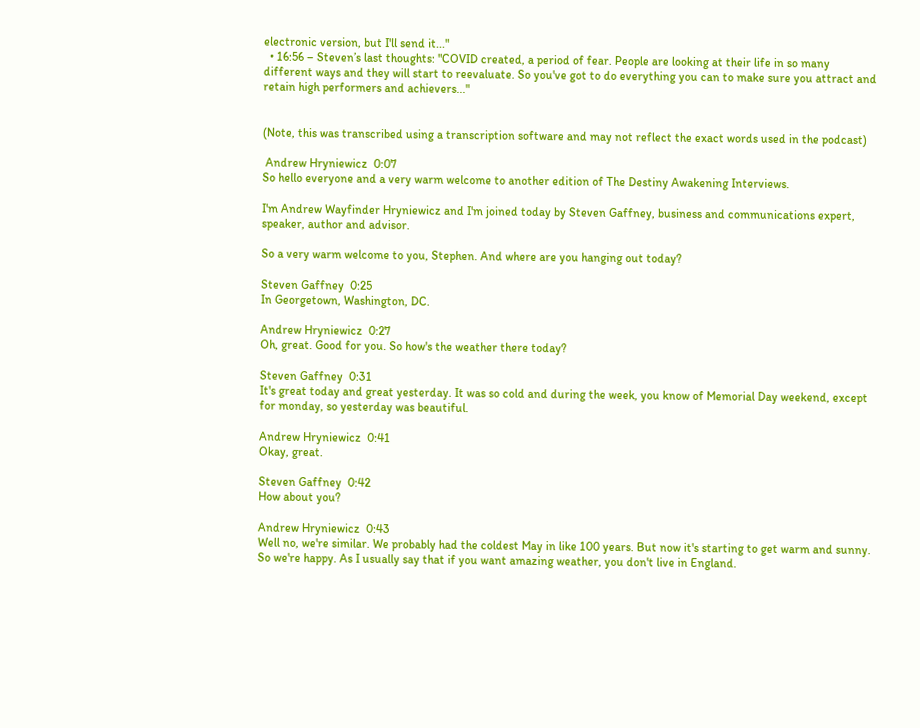electronic version, but I'll send it..."
  • 16:56 – Steven’s last thoughts: "COVID created, a period of fear. People are looking at their life in so many different ways and they will start to reevaluate. So you've got to do everything you can to make sure you attract and retain high performers and achievers..."


(Note, this was transcribed using a transcription software and may not reflect the exact words used in the podcast)

 Andrew Hryniewicz  0:07
So hello everyone and a very warm welcome to another edition of The Destiny Awakening Interviews.

I'm Andrew Wayfinder Hryniewicz and I'm joined today by Steven Gaffney, business and communications expert, speaker, author and advisor.

So a very warm welcome to you, Stephen. And where are you hanging out today?

Steven Gaffney  0:25
In Georgetown, Washington, DC.

Andrew Hryniewicz  0:27
Oh, great. Good for you. So how's the weather there today?

Steven Gaffney  0:31
It's great today and great yesterday. It was so cold and during the week, you know of Memorial Day weekend, except for monday, so yesterday was beautiful.

Andrew Hryniewicz  0:41
Okay, great.

Steven Gaffney  0:42
How about you?

Andrew Hryniewicz  0:43
Well no, we're similar. We probably had the coldest May in like 100 years. But now it's starting to get warm and sunny. So we're happy. As I usually say that if you want amazing weather, you don't live in England.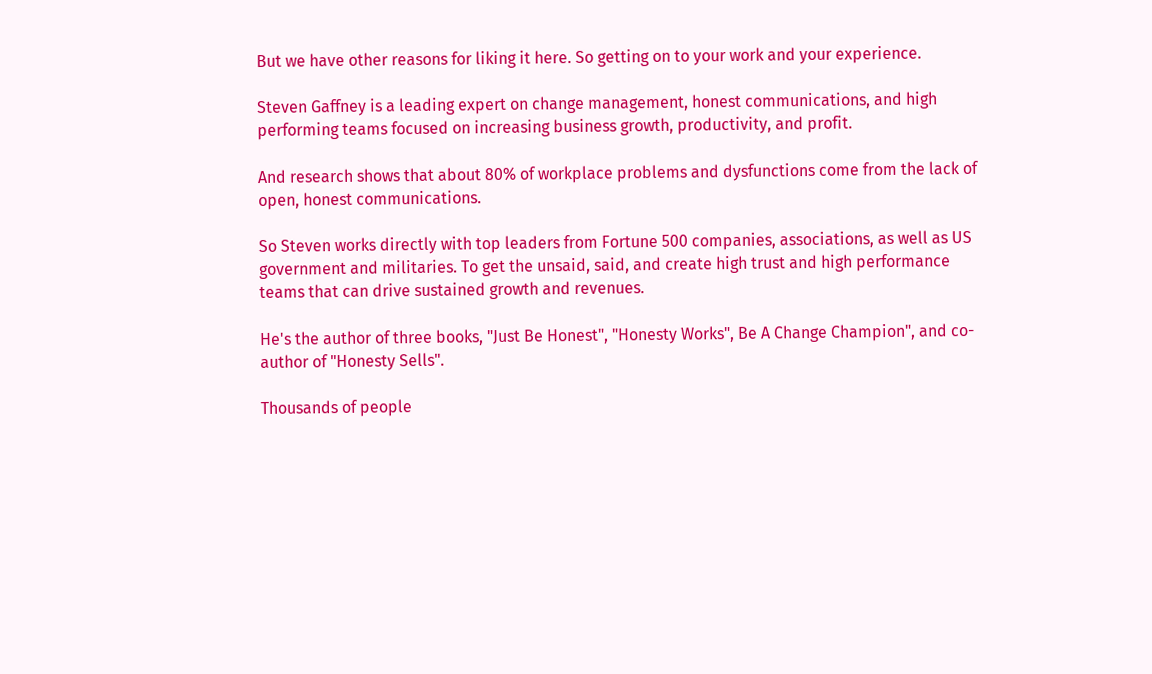But we have other reasons for liking it here. So getting on to your work and your experience.

Steven Gaffney is a leading expert on change management, honest communications, and high performing teams focused on increasing business growth, productivity, and profit.

And research shows that about 80% of workplace problems and dysfunctions come from the lack of open, honest communications.

So Steven works directly with top leaders from Fortune 500 companies, associations, as well as US government and militaries. To get the unsaid, said, and create high trust and high performance teams that can drive sustained growth and revenues.

He's the author of three books, "Just Be Honest", "Honesty Works", Be A Change Champion", and co-author of "Honesty Sells".

Thousands of people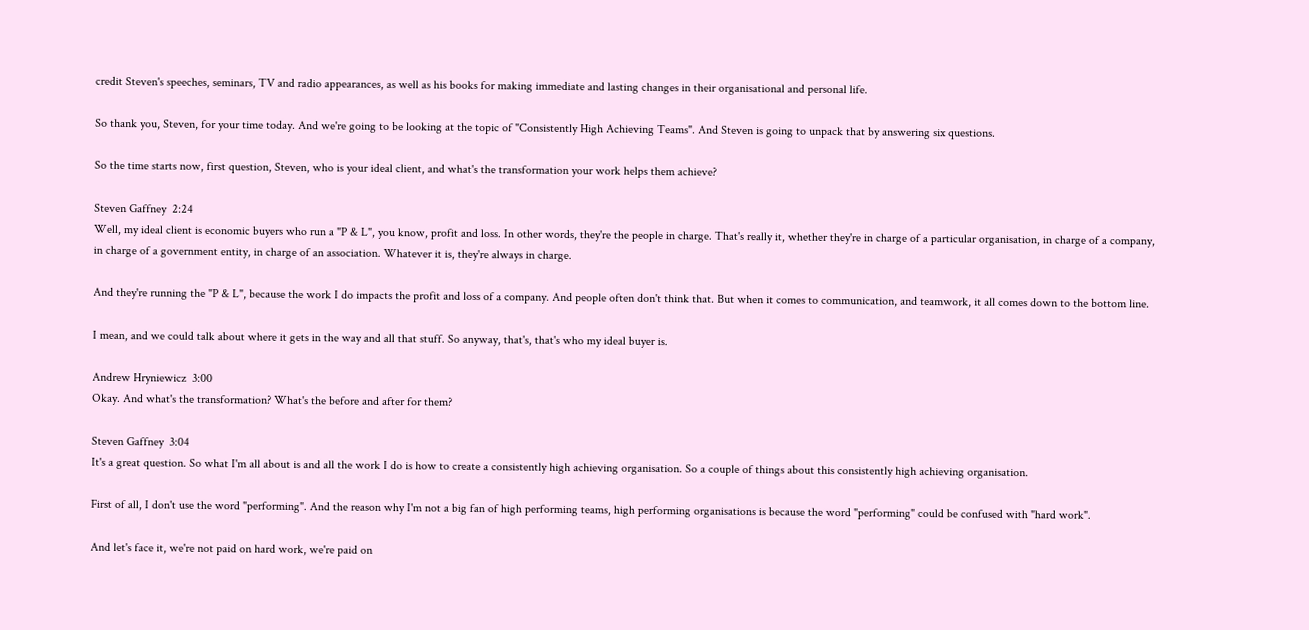credit Steven's speeches, seminars, TV and radio appearances, as well as his books for making immediate and lasting changes in their organisational and personal life.

So thank you, Steven, for your time today. And we're going to be looking at the topic of "Consistently High Achieving Teams". And Steven is going to unpack that by answering six questions.

So the time starts now, first question, Steven, who is your ideal client, and what's the transformation your work helps them achieve?

Steven Gaffney  2:24
Well, my ideal client is economic buyers who run a "P & L", you know, profit and loss. In other words, they're the people in charge. That's really it, whether they're in charge of a particular organisation, in charge of a company, in charge of a government entity, in charge of an association. Whatever it is, they're always in charge.

And they're running the "P & L", because the work I do impacts the profit and loss of a company. And people often don't think that. But when it comes to communication, and teamwork, it all comes down to the bottom line.

I mean, and we could talk about where it gets in the way and all that stuff. So anyway, that's, that's who my ideal buyer is.

Andrew Hryniewicz  3:00
Okay. And what's the transformation? What's the before and after for them?

Steven Gaffney  3:04
It's a great question. So what I'm all about is and all the work I do is how to create a consistently high achieving organisation. So a couple of things about this consistently high achieving organisation.

First of all, I don't use the word "performing". And the reason why I'm not a big fan of high performing teams, high performing organisations is because the word "performing" could be confused with "hard work".

And let's face it, we're not paid on hard work, we're paid on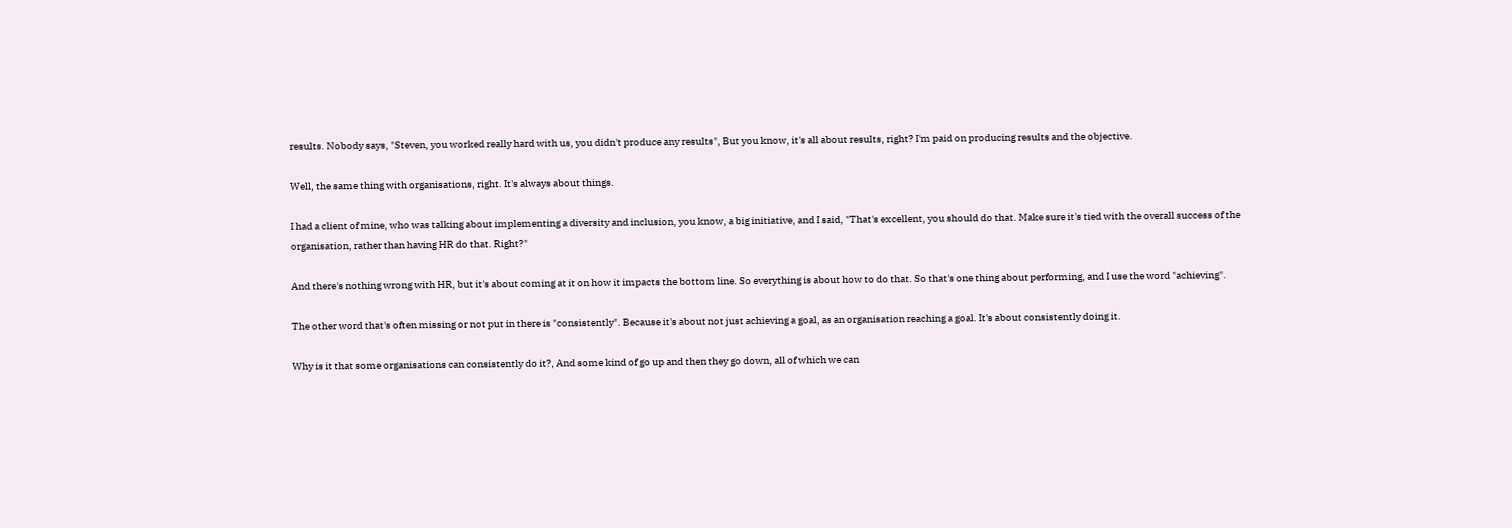results. Nobody says, "Steven, you worked really hard with us, you didn't produce any results", But you know, it's all about results, right? I'm paid on producing results and the objective.

Well, the same thing with organisations, right. It's always about things.

I had a client of mine, who was talking about implementing a diversity and inclusion, you know, a big initiative, and I said, "That's excellent, you should do that. Make sure it's tied with the overall success of the organisation, rather than having HR do that. Right?"

And there's nothing wrong with HR, but it's about coming at it on how it impacts the bottom line. So everything is about how to do that. So that's one thing about performing, and I use the word "achieving".

The other word that's often missing or not put in there is "consistently". Because it's about not just achieving a goal, as an organisation reaching a goal. It's about consistently doing it.

Why is it that some organisations can consistently do it?, And some kind of go up and then they go down, all of which we can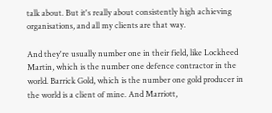talk about. But it's really about consistently high achieving organisations, and all my clients are that way.

And they're usually number one in their field, like Lockheed Martin, which is the number one defence contractor in the world. Barrick Gold, which is the number one gold producer in the world is a client of mine. And Marriott,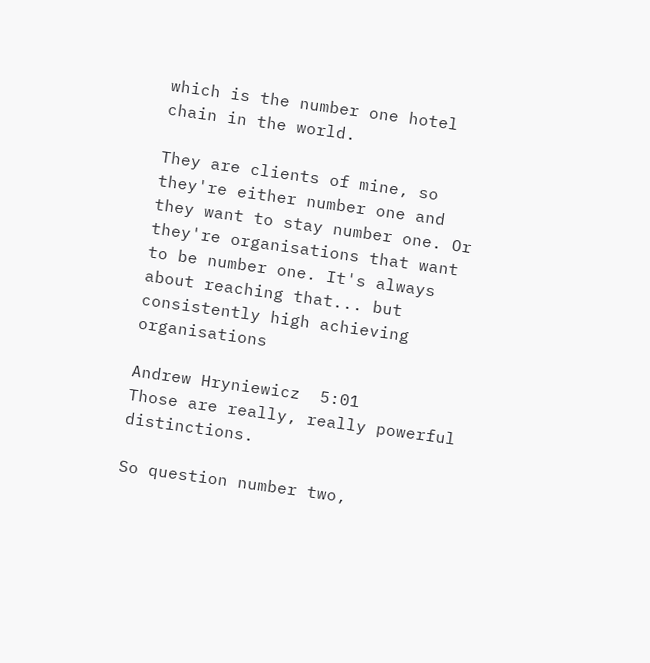which is the number one hotel chain in the world.

They are clients of mine, so they're either number one and they want to stay number one. Or they're organisations that want to be number one. It's always about reaching that... but consistently high achieving organisations

Andrew Hryniewicz  5:01
Those are really, really powerful distinctions.

So question number two,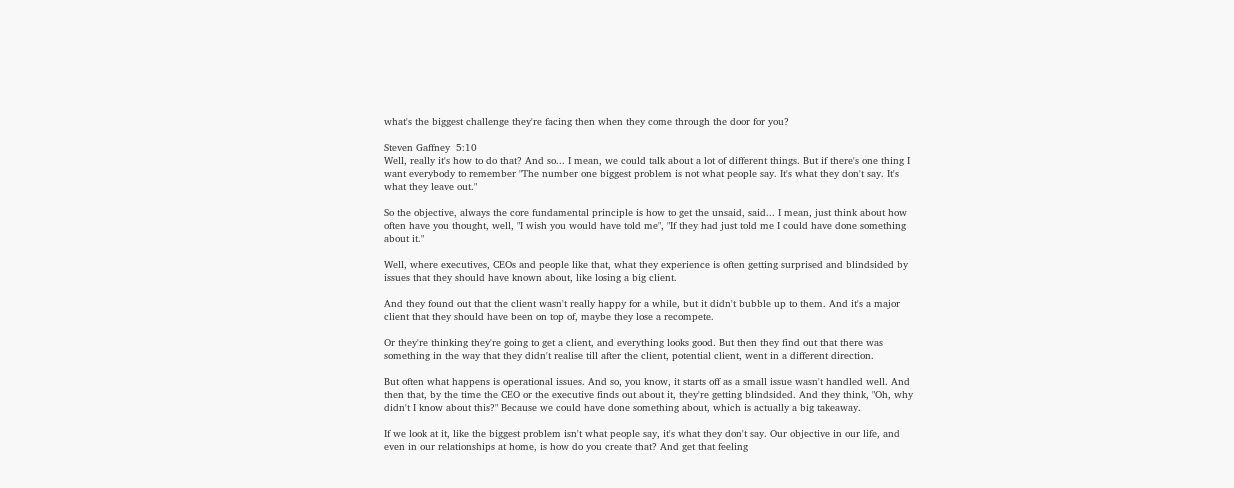what's the biggest challenge they're facing then when they come through the door for you?

Steven Gaffney  5:10
Well, really it's how to do that? And so... I mean, we could talk about a lot of different things. But if there's one thing I want everybody to remember "The number one biggest problem is not what people say. It's what they don't say. It's what they leave out."

So the objective, always the core fundamental principle is how to get the unsaid, said... I mean, just think about how often have you thought, well, "I wish you would have told me", "If they had just told me I could have done something about it."

Well, where executives, CEOs and people like that, what they experience is often getting surprised and blindsided by issues that they should have known about, like losing a big client.

And they found out that the client wasn't really happy for a while, but it didn't bubble up to them. And it's a major client that they should have been on top of, maybe they lose a recompete.

Or they're thinking they're going to get a client, and everything looks good. But then they find out that there was something in the way that they didn't realise till after the client, potential client, went in a different direction.

But often what happens is operational issues. And so, you know, it starts off as a small issue wasn't handled well. And then that, by the time the CEO or the executive finds out about it, they're getting blindsided. And they think, "Oh, why didn't I know about this?" Because we could have done something about, which is actually a big takeaway.

If we look at it, like the biggest problem isn't what people say, it's what they don't say. Our objective in our life, and even in our relationships at home, is how do you create that? And get that feeling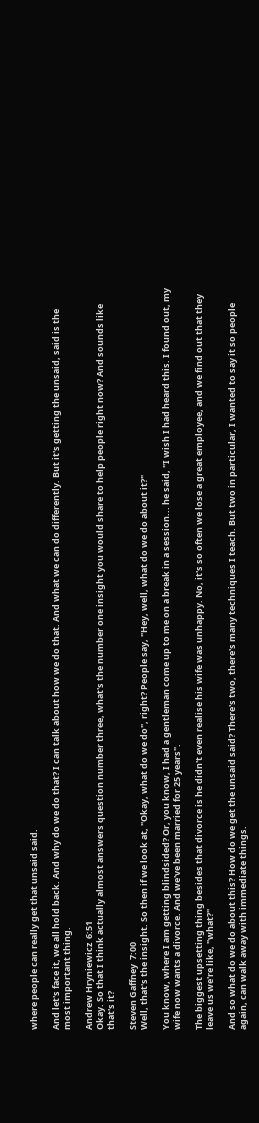where people can really get that unsaid said.

And let's face it, we all hold back. And why do we do that? I can talk about how we do that. And what we can do differently. But it's getting the unsaid, said is the most important thing.

Andrew Hryniewicz  6:51
Okay. So that I think actually almost answers question number three, what's the number one insight you would share to help people right now? And sounds like that's it?

Steven Gaffney  7:00
Well, that's the insight. So then if we look at, "Okay, what do we do", right? People say, "Hey, well, what do we do about it?"

You know, where I am getting blindsided? Or, you know, I had a gentleman come up to me on a break in a session... he said, "I wish I had heard this. I found out, my wife now wants a divorce. And we've been married for 25 years".

The biggest upsetting thing besides that divorce is he didn't even realise his wife was unhappy. No, it's so often we lose a great employee, and we find out that they leave us we're like, "what?"

And so what do we do about this? How do we get the unsaid said? There's two, there's many techniques I teach. But two in particular, I wanted to say it so people again, can walk away with immediate things.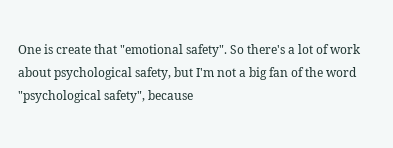One is create that "emotional safety". So there's a lot of work about psychological safety, but I'm not a big fan of the word "psychological safety", because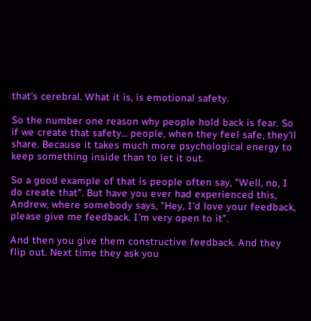that's cerebral. What it is, is emotional safety.

So the number one reason why people hold back is fear. So if we create that safety... people, when they feel safe, they'll share. Because it takes much more psychological energy to keep something inside than to let it out.

So a good example of that is people often say, "Well, no, I do create that". But have you ever had experienced this, Andrew, where somebody says, "Hey, I'd love your feedback, please give me feedback. I'm very open to it".

And then you give them constructive feedback. And they flip out. Next time they ask you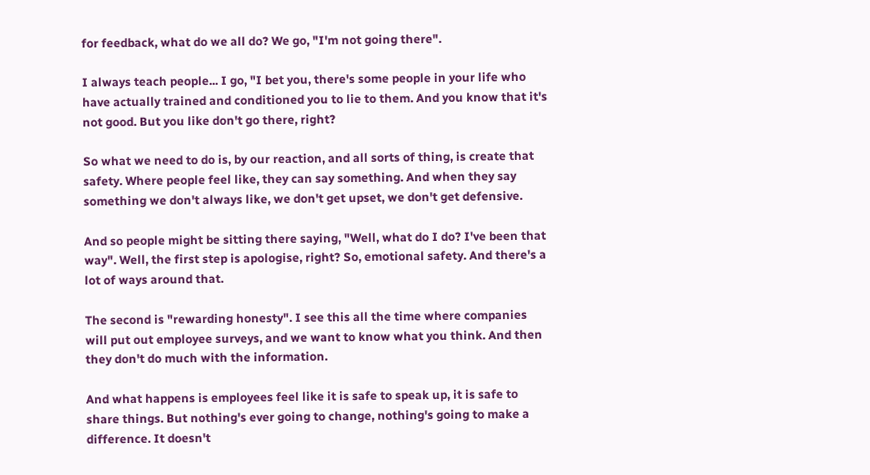for feedback, what do we all do? We go, "I'm not going there".

I always teach people... I go, "I bet you, there's some people in your life who have actually trained and conditioned you to lie to them. And you know that it's not good. But you like don't go there, right?

So what we need to do is, by our reaction, and all sorts of thing, is create that safety. Where people feel like, they can say something. And when they say something we don't always like, we don't get upset, we don't get defensive.

And so people might be sitting there saying, "Well, what do I do? I've been that way". Well, the first step is apologise, right? So, emotional safety. And there's a lot of ways around that.

The second is "rewarding honesty". I see this all the time where companies will put out employee surveys, and we want to know what you think. And then they don't do much with the information.

And what happens is employees feel like it is safe to speak up, it is safe to share things. But nothing's ever going to change, nothing's going to make a difference. It doesn't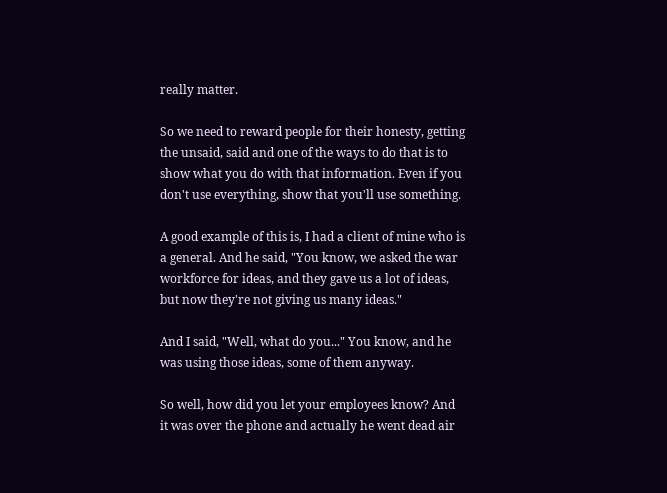really matter.

So we need to reward people for their honesty, getting the unsaid, said and one of the ways to do that is to show what you do with that information. Even if you don't use everything, show that you'll use something.

A good example of this is, I had a client of mine who is a general. And he said, "You know, we asked the war workforce for ideas, and they gave us a lot of ideas, but now they're not giving us many ideas."

And I said, "Well, what do you..." You know, and he was using those ideas, some of them anyway.

So well, how did you let your employees know? And it was over the phone and actually he went dead air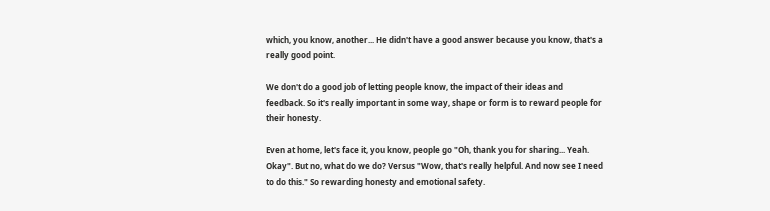which, you know, another... He didn't have a good answer because you know, that's a really good point.

We don't do a good job of letting people know, the impact of their ideas and feedback. So it's really important in some way, shape or form is to reward people for their honesty.

Even at home, let's face it, you know, people go "Oh, thank you for sharing... Yeah. Okay". But no, what do we do? Versus "Wow, that's really helpful. And now see I need to do this." So rewarding honesty and emotional safety.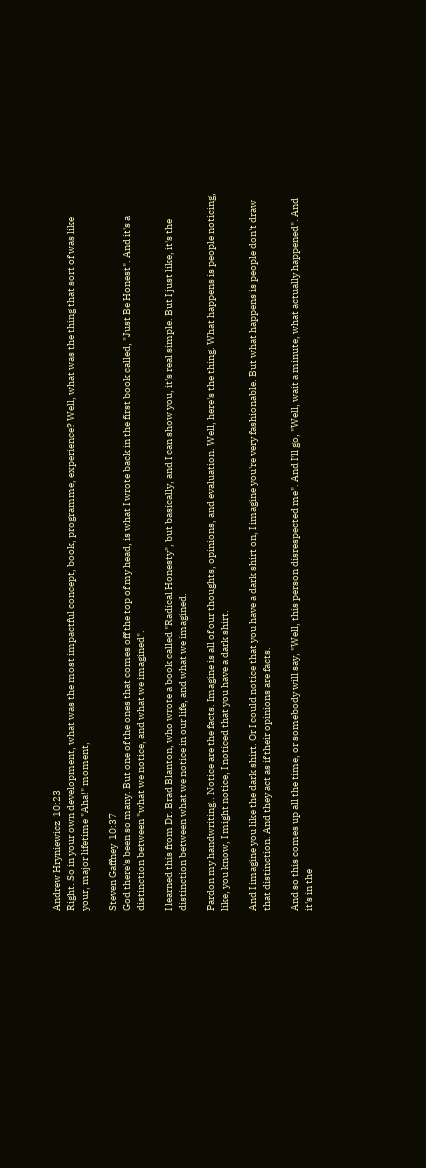Andrew Hryniewicz  10:23
Right. So in your own development, what was the most impactful concept, book, programme, experience? Well, what was the thing that sort of was like your, major lifetime "Aha!" moment,

Steven Gaffney  10:37
God there's been so many. But one of the ones that comes off the top of my head, is what I wrote back in the first book called, "Just Be Honest". And it's a distinction between "what we notice, and what we imagined".

I learned this from Dr. Brad Blanton, who wrote a book called "Radical Honesty", but basically, and I can show you, it's real simple. But I just like, it's the distinction between what we notice in our life, and what we imagined.

Pardon my handwriting.. Notice are the facts. Imagine is all of our thoughts, opinions, and evaluation. Well, here's the thing. What happens is people noticing, like, you know, I might notice, I noticed that you have a dark shirt.

And I imagine you like the dark shirt. Or I could notice that you have a dark shirt on, I imagine you're very fashionable. But what happens is people don't draw that distinction. And they act as if their opinions are facts.

And so this comes up all the time, or somebody will say, "Well, this person disrespected me". And I'll go, "Well, wait a minute, what actually happened". And it's in the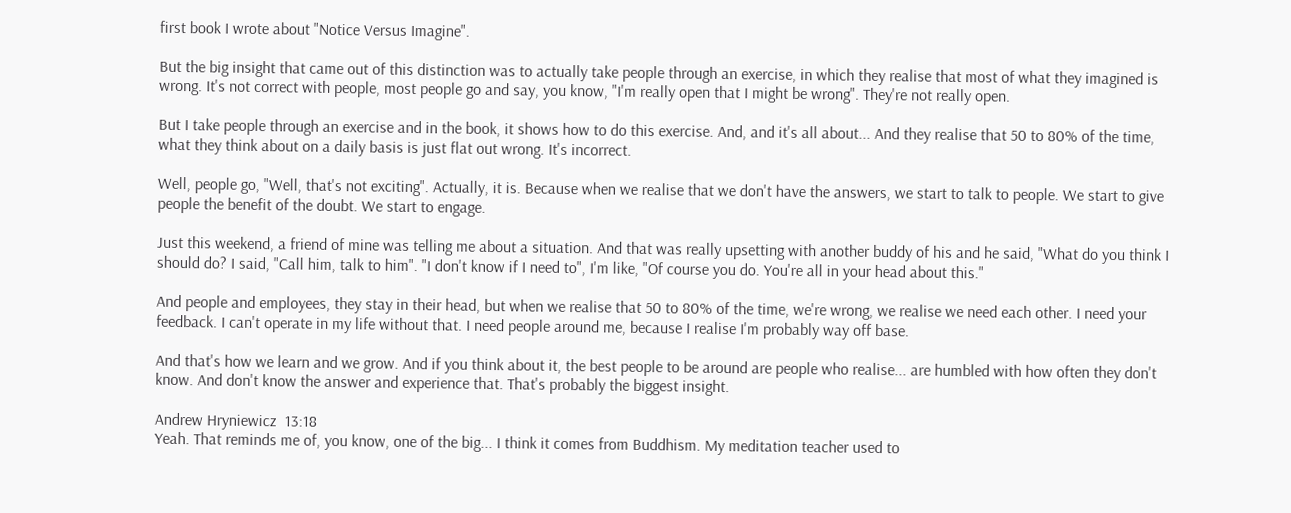first book I wrote about "Notice Versus Imagine".

But the big insight that came out of this distinction was to actually take people through an exercise, in which they realise that most of what they imagined is wrong. It's not correct with people, most people go and say, you know, "I'm really open that I might be wrong". They're not really open.

But I take people through an exercise and in the book, it shows how to do this exercise. And, and it's all about... And they realise that 50 to 80% of the time, what they think about on a daily basis is just flat out wrong. It's incorrect.

Well, people go, "Well, that's not exciting". Actually, it is. Because when we realise that we don't have the answers, we start to talk to people. We start to give people the benefit of the doubt. We start to engage.

Just this weekend, a friend of mine was telling me about a situation. And that was really upsetting with another buddy of his and he said, "What do you think I should do? I said, "Call him, talk to him". "I don't know if I need to", I'm like, "Of course you do. You're all in your head about this."

And people and employees, they stay in their head, but when we realise that 50 to 80% of the time, we're wrong, we realise we need each other. I need your feedback. I can't operate in my life without that. I need people around me, because I realise I'm probably way off base.

And that's how we learn and we grow. And if you think about it, the best people to be around are people who realise... are humbled with how often they don't know. And don't know the answer and experience that. That's probably the biggest insight.

Andrew Hryniewicz  13:18
Yeah. That reminds me of, you know, one of the big... I think it comes from Buddhism. My meditation teacher used to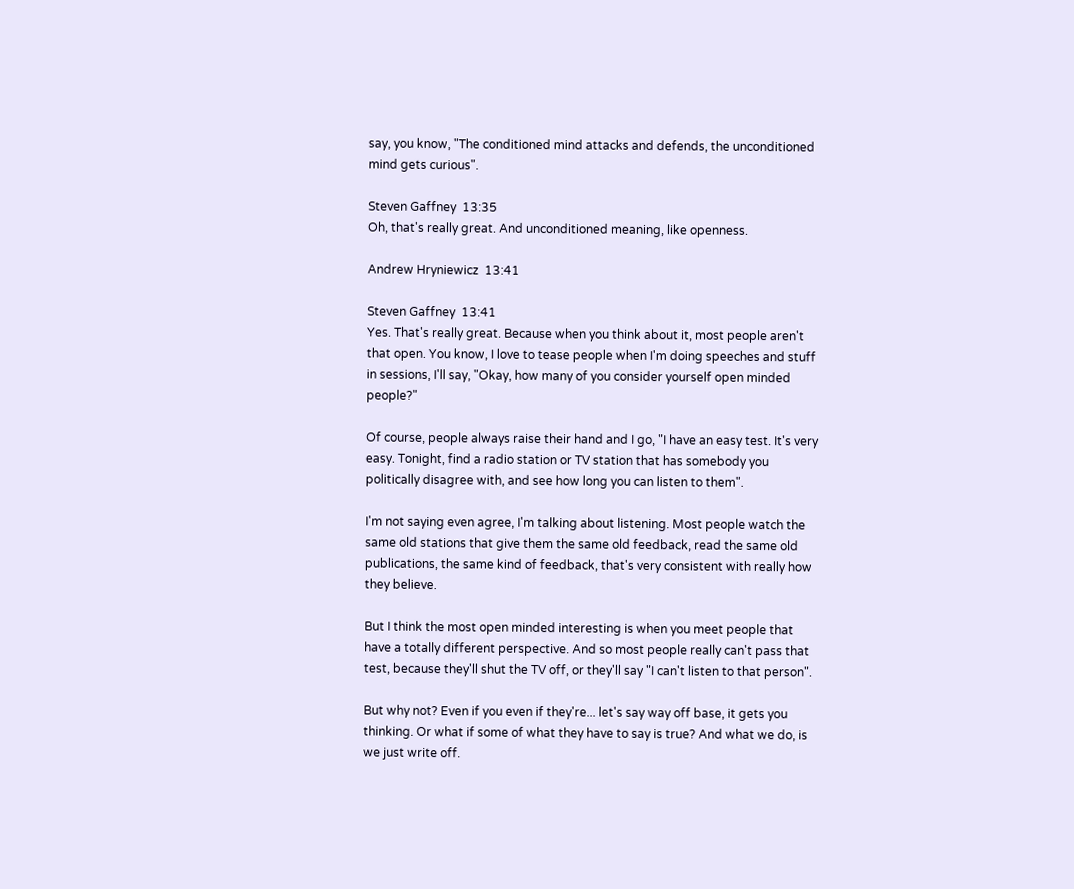say, you know, "The conditioned mind attacks and defends, the unconditioned mind gets curious".

Steven Gaffney  13:35
Oh, that's really great. And unconditioned meaning, like openness.

Andrew Hryniewicz  13:41

Steven Gaffney  13:41
Yes. That's really great. Because when you think about it, most people aren't that open. You know, I love to tease people when I'm doing speeches and stuff in sessions, I'll say, "Okay, how many of you consider yourself open minded people?"

Of course, people always raise their hand and I go, "I have an easy test. It's very easy. Tonight, find a radio station or TV station that has somebody you politically disagree with, and see how long you can listen to them".

I'm not saying even agree, I'm talking about listening. Most people watch the same old stations that give them the same old feedback, read the same old publications, the same kind of feedback, that's very consistent with really how they believe.

But I think the most open minded interesting is when you meet people that have a totally different perspective. And so most people really can't pass that test, because they'll shut the TV off, or they'll say "I can't listen to that person".

But why not? Even if you even if they're... let's say way off base, it gets you thinking. Or what if some of what they have to say is true? And what we do, is we just write off.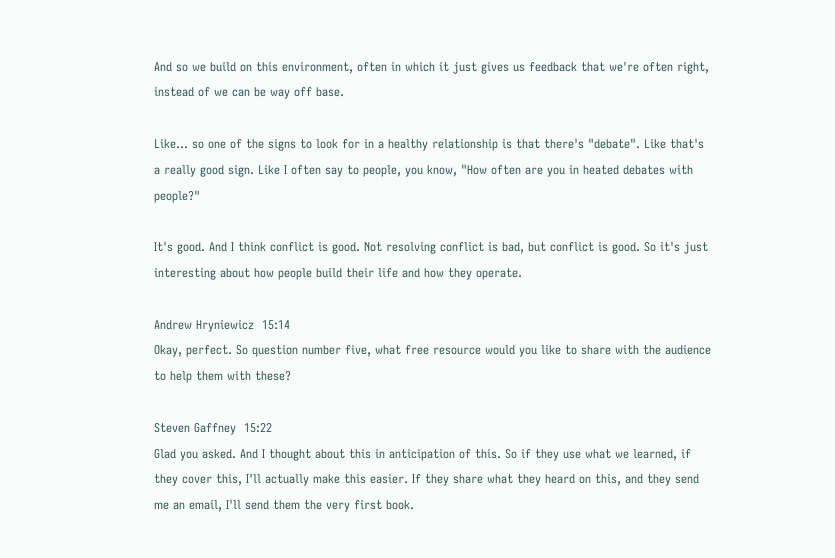And so we build on this environment, often in which it just gives us feedback that we're often right, instead of we can be way off base.

Like... so one of the signs to look for in a healthy relationship is that there's "debate". Like that's a really good sign. Like I often say to people, you know, "How often are you in heated debates with people?"

It's good. And I think conflict is good. Not resolving conflict is bad, but conflict is good. So it's just interesting about how people build their life and how they operate.

Andrew Hryniewicz  15:14
Okay, perfect. So question number five, what free resource would you like to share with the audience to help them with these?

Steven Gaffney  15:22
Glad you asked. And I thought about this in anticipation of this. So if they use what we learned, if they cover this, I'll actually make this easier. If they share what they heard on this, and they send me an email, I'll send them the very first book.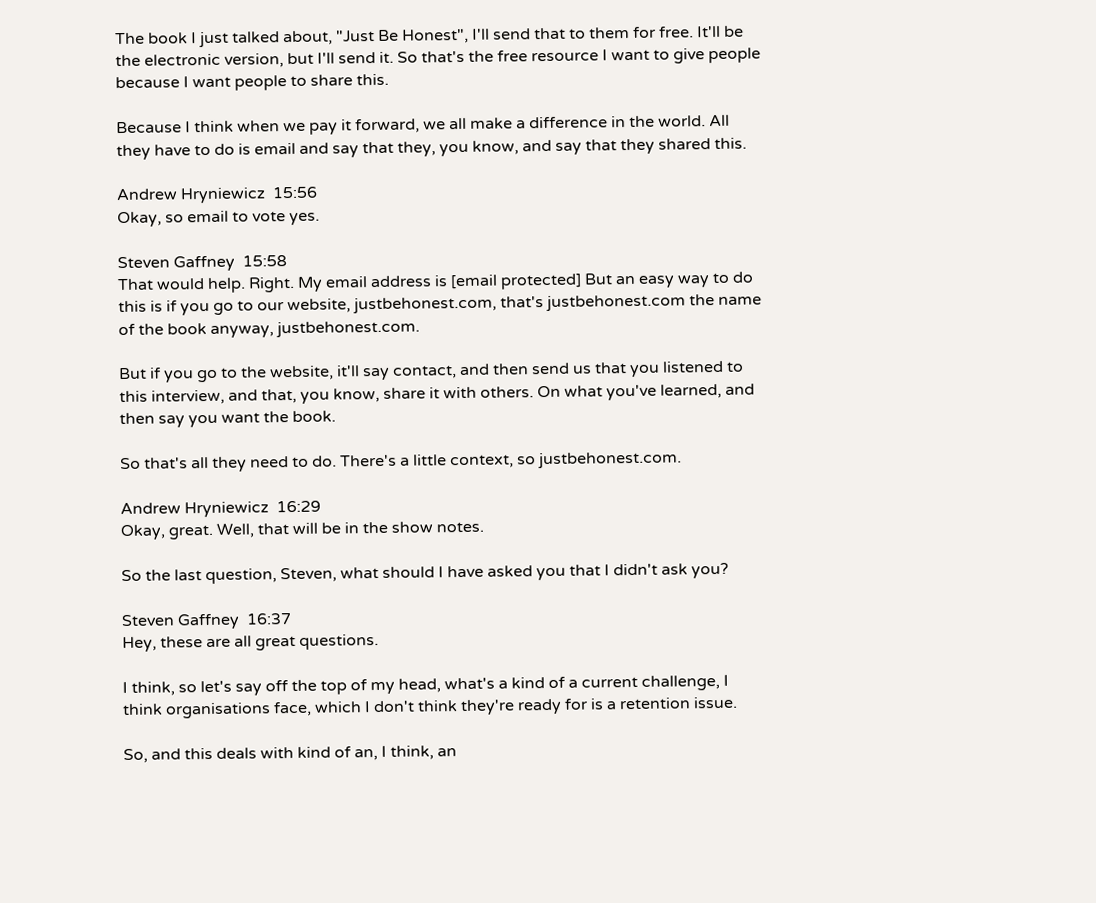The book I just talked about, "Just Be Honest", I'll send that to them for free. It'll be the electronic version, but I'll send it. So that's the free resource I want to give people because I want people to share this.

Because I think when we pay it forward, we all make a difference in the world. All they have to do is email and say that they, you know, and say that they shared this.

Andrew Hryniewicz  15:56
Okay, so email to vote yes.

Steven Gaffney  15:58
That would help. Right. My email address is [email protected] But an easy way to do this is if you go to our website, justbehonest.com, that's justbehonest.com the name of the book anyway, justbehonest.com.

But if you go to the website, it'll say contact, and then send us that you listened to this interview, and that, you know, share it with others. On what you've learned, and then say you want the book.

So that's all they need to do. There's a little context, so justbehonest.com.

Andrew Hryniewicz  16:29
Okay, great. Well, that will be in the show notes.

So the last question, Steven, what should I have asked you that I didn't ask you?

Steven Gaffney  16:37
Hey, these are all great questions.

I think, so let's say off the top of my head, what's a kind of a current challenge, I think organisations face, which I don't think they're ready for is a retention issue.

So, and this deals with kind of an, I think, an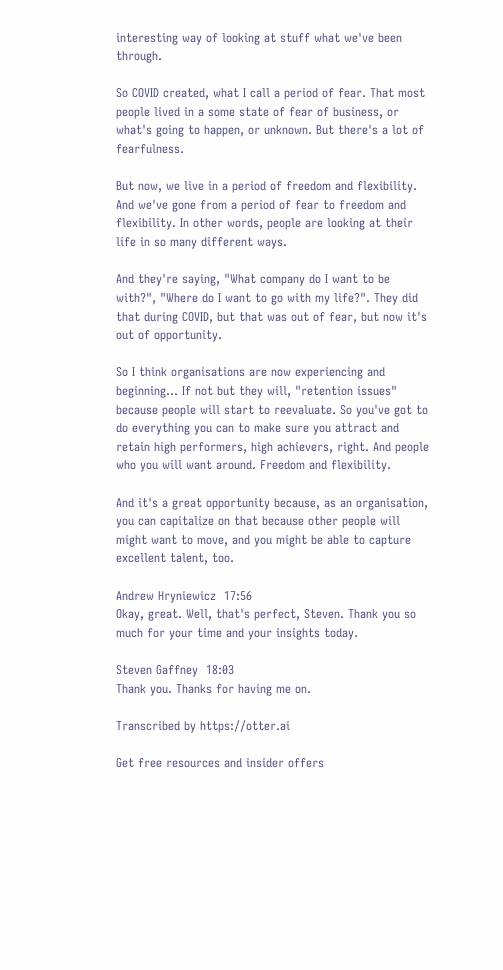interesting way of looking at stuff what we've been through.

So COVID created, what I call a period of fear. That most people lived in a some state of fear of business, or what's going to happen, or unknown. But there's a lot of fearfulness.

But now, we live in a period of freedom and flexibility. And we've gone from a period of fear to freedom and flexibility. In other words, people are looking at their life in so many different ways.

And they're saying, "What company do I want to be with?", "Where do I want to go with my life?". They did that during COVID, but that was out of fear, but now it's out of opportunity.

So I think organisations are now experiencing and beginning... If not but they will, "retention issues" because people will start to reevaluate. So you've got to do everything you can to make sure you attract and retain high performers, high achievers, right. And people who you will want around. Freedom and flexibility.

And it's a great opportunity because, as an organisation, you can capitalize on that because other people will might want to move, and you might be able to capture excellent talent, too.

Andrew Hryniewicz  17:56
Okay, great. Well, that's perfect, Steven. Thank you so much for your time and your insights today.

Steven Gaffney  18:03
Thank you. Thanks for having me on.

Transcribed by https://otter.ai

Get free resources and insider offers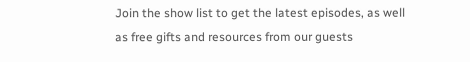Join the show list to get the latest episodes, as well as free gifts and resources from our guests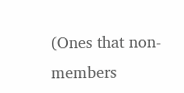(Ones that non-members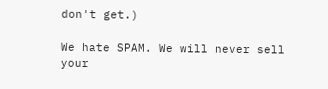don't get.)

We hate SPAM. We will never sell your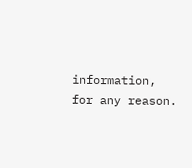information, for any reason.